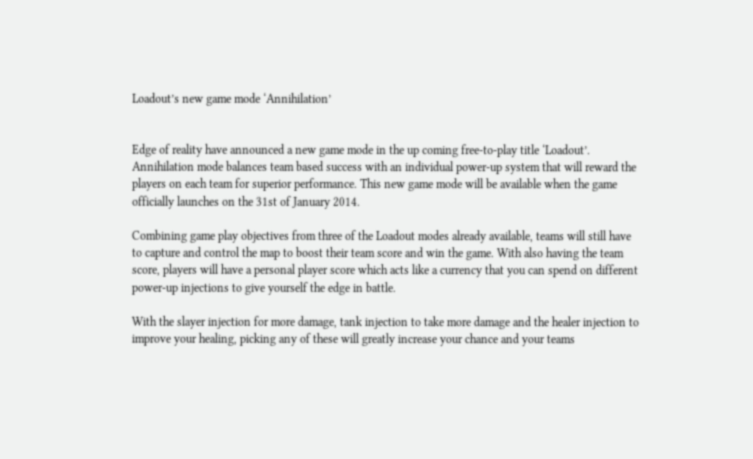Loadout’s new game mode ‘Annihilation’


Edge of reality have announced a new game mode in the up coming free-to-play title ‘Loadout’. Annihilation mode balances team based success with an individual power-up system that will reward the players on each team for superior performance. This new game mode will be available when the game officially launches on the 31st of January 2014.

Combining game play objectives from three of the Loadout modes already available, teams will still have to capture and control the map to boost their team score and win the game. With also having the team score, players will have a personal player score which acts like a currency that you can spend on different power-up injections to give yourself the edge in battle.

With the slayer injection for more damage, tank injection to take more damage and the healer injection to improve your healing, picking any of these will greatly increase your chance and your teams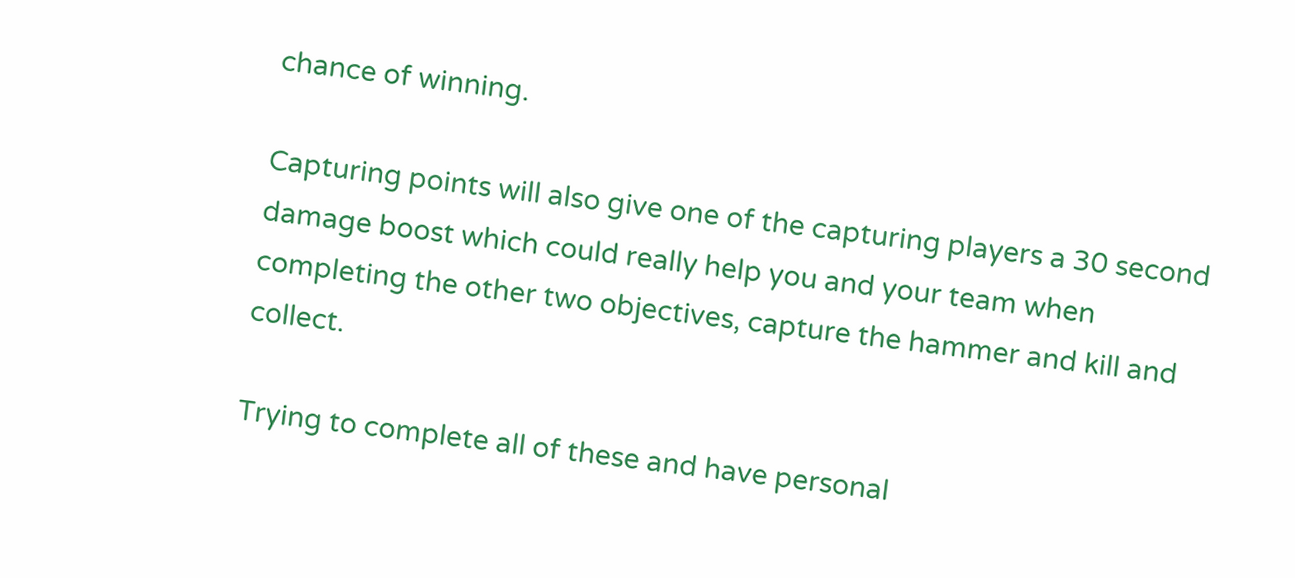chance of winning.

Capturing points will also give one of the capturing players a 30 second damage boost which could really help you and your team when completing the other two objectives, capture the hammer and kill and collect.

Trying to complete all of these and have personal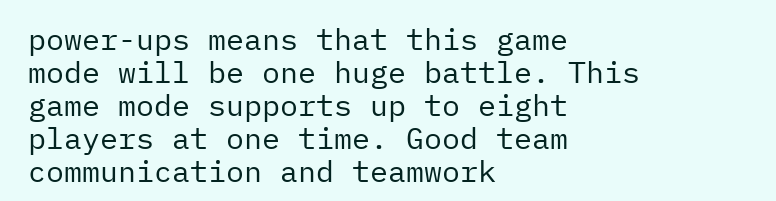power-ups means that this game mode will be one huge battle. This game mode supports up to eight players at one time. Good team communication and teamwork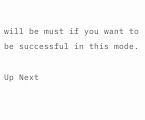will be must if you want to be successful in this mode.

Up Next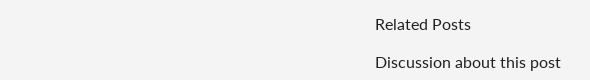Related Posts

Discussion about this post